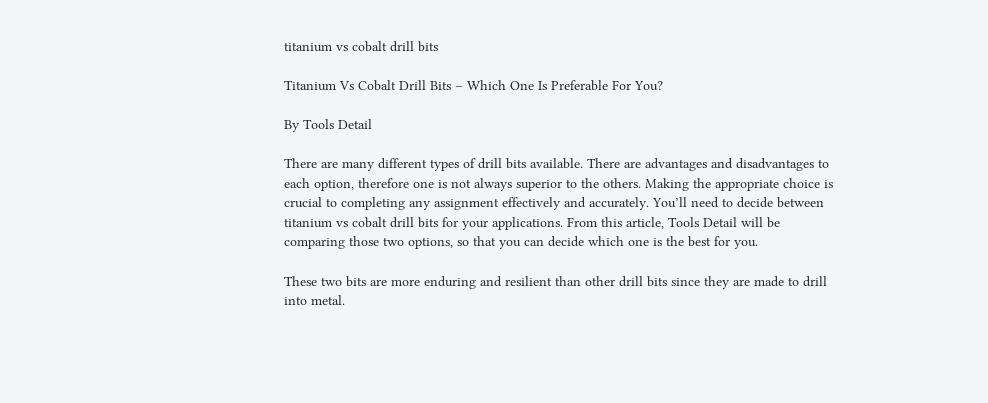titanium vs cobalt drill bits

Titanium Vs Cobalt Drill Bits – Which One Is Preferable For You?

By Tools Detail

There are many different types of drill bits available. There are advantages and disadvantages to each option, therefore one is not always superior to the others. Making the appropriate choice is crucial to completing any assignment effectively and accurately. You’ll need to decide between titanium vs cobalt drill bits for your applications. From this article, Tools Detail will be comparing those two options, so that you can decide which one is the best for you.

These two bits are more enduring and resilient than other drill bits since they are made to drill into metal.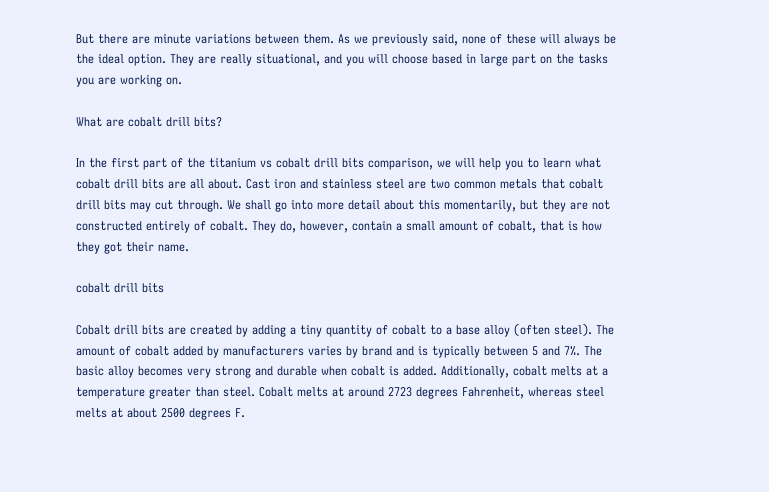But there are minute variations between them. As we previously said, none of these will always be the ideal option. They are really situational, and you will choose based in large part on the tasks you are working on.

What are cobalt drill bits?

In the first part of the titanium vs cobalt drill bits comparison, we will help you to learn what cobalt drill bits are all about. Cast iron and stainless steel are two common metals that cobalt drill bits may cut through. We shall go into more detail about this momentarily, but they are not constructed entirely of cobalt. They do, however, contain a small amount of cobalt, that is how they got their name.

cobalt drill bits

Cobalt drill bits are created by adding a tiny quantity of cobalt to a base alloy (often steel). The amount of cobalt added by manufacturers varies by brand and is typically between 5 and 7%. The basic alloy becomes very strong and durable when cobalt is added. Additionally, cobalt melts at a temperature greater than steel. Cobalt melts at around 2723 degrees Fahrenheit, whereas steel melts at about 2500 degrees F.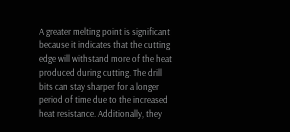A greater melting point is significant because it indicates that the cutting edge will withstand more of the heat produced during cutting. The drill bits can stay sharper for a longer period of time due to the increased heat resistance. Additionally, they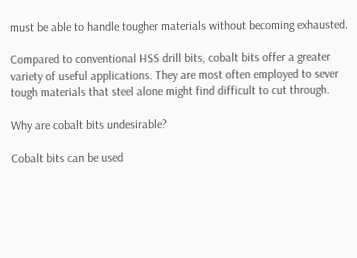must be able to handle tougher materials without becoming exhausted.

Compared to conventional HSS drill bits, cobalt bits offer a greater variety of useful applications. They are most often employed to sever tough materials that steel alone might find difficult to cut through.

Why are cobalt bits undesirable?

Cobalt bits can be used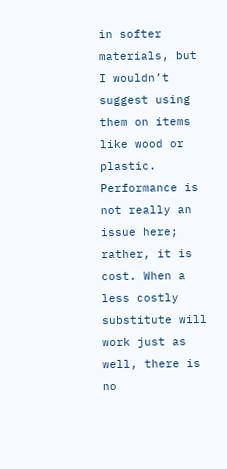in softer materials, but I wouldn’t suggest using them on items like wood or plastic. Performance is not really an issue here; rather, it is cost. When a less costly substitute will work just as well, there is no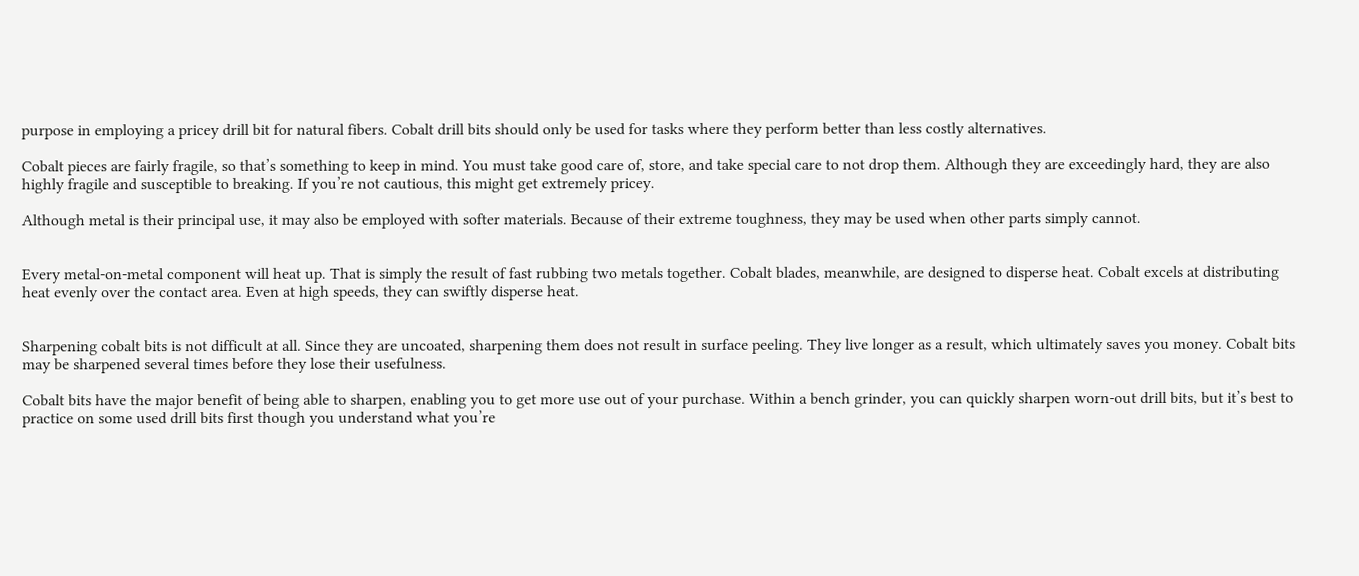purpose in employing a pricey drill bit for natural fibers. Cobalt drill bits should only be used for tasks where they perform better than less costly alternatives.

Cobalt pieces are fairly fragile, so that’s something to keep in mind. You must take good care of, store, and take special care to not drop them. Although they are exceedingly hard, they are also highly fragile and susceptible to breaking. If you’re not cautious, this might get extremely pricey.

Although metal is their principal use, it may also be employed with softer materials. Because of their extreme toughness, they may be used when other parts simply cannot.


Every metal-on-metal component will heat up. That is simply the result of fast rubbing two metals together. Cobalt blades, meanwhile, are designed to disperse heat. Cobalt excels at distributing heat evenly over the contact area. Even at high speeds, they can swiftly disperse heat.


Sharpening cobalt bits is not difficult at all. Since they are uncoated, sharpening them does not result in surface peeling. They live longer as a result, which ultimately saves you money. Cobalt bits may be sharpened several times before they lose their usefulness.

Cobalt bits have the major benefit of being able to sharpen, enabling you to get more use out of your purchase. Within a bench grinder, you can quickly sharpen worn-out drill bits, but it’s best to practice on some used drill bits first though you understand what you’re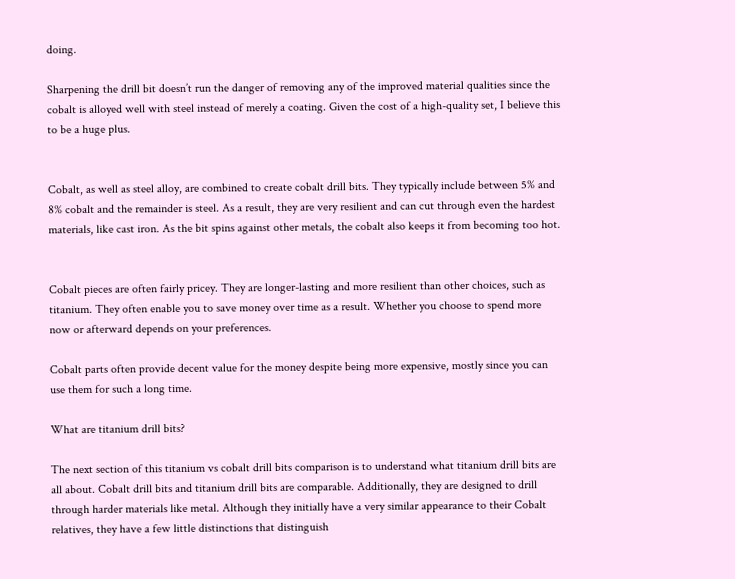doing.

Sharpening the drill bit doesn’t run the danger of removing any of the improved material qualities since the cobalt is alloyed well with steel instead of merely a coating. Given the cost of a high-quality set, I believe this to be a huge plus.


Cobalt, as well as steel alloy, are combined to create cobalt drill bits. They typically include between 5% and 8% cobalt and the remainder is steel. As a result, they are very resilient and can cut through even the hardest materials, like cast iron. As the bit spins against other metals, the cobalt also keeps it from becoming too hot.


Cobalt pieces are often fairly pricey. They are longer-lasting and more resilient than other choices, such as titanium. They often enable you to save money over time as a result. Whether you choose to spend more now or afterward depends on your preferences.

Cobalt parts often provide decent value for the money despite being more expensive, mostly since you can use them for such a long time.

What are titanium drill bits?

The next section of this titanium vs cobalt drill bits comparison is to understand what titanium drill bits are all about. Cobalt drill bits and titanium drill bits are comparable. Additionally, they are designed to drill through harder materials like metal. Although they initially have a very similar appearance to their Cobalt relatives, they have a few little distinctions that distinguish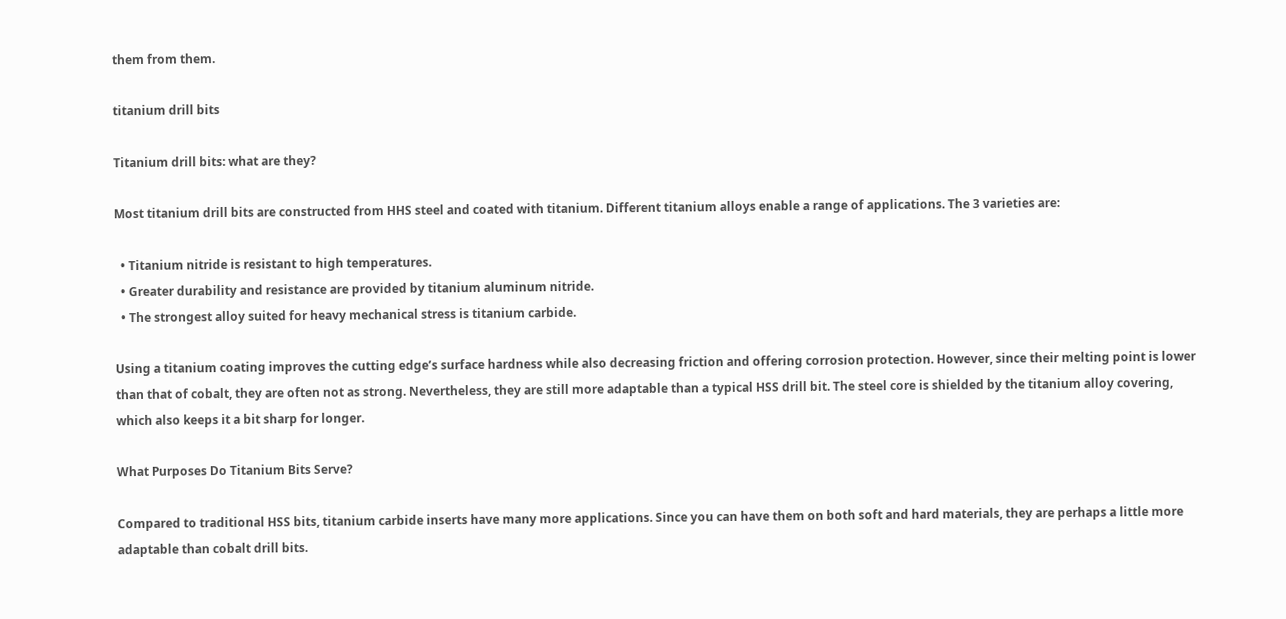them from them.

titanium drill bits

Titanium drill bits: what are they?

Most titanium drill bits are constructed from HHS steel and coated with titanium. Different titanium alloys enable a range of applications. The 3 varieties are:

  • Titanium nitride is resistant to high temperatures.
  • Greater durability and resistance are provided by titanium aluminum nitride.
  • The strongest alloy suited for heavy mechanical stress is titanium carbide.

Using a titanium coating improves the cutting edge’s surface hardness while also decreasing friction and offering corrosion protection. However, since their melting point is lower than that of cobalt, they are often not as strong. Nevertheless, they are still more adaptable than a typical HSS drill bit. The steel core is shielded by the titanium alloy covering, which also keeps it a bit sharp for longer.

What Purposes Do Titanium Bits Serve?

Compared to traditional HSS bits, titanium carbide inserts have many more applications. Since you can have them on both soft and hard materials, they are perhaps a little more adaptable than cobalt drill bits.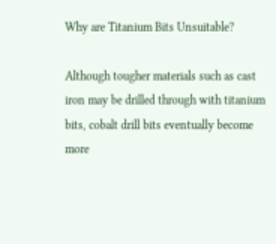Why are Titanium Bits Unsuitable?

Although tougher materials such as cast iron may be drilled through with titanium bits, cobalt drill bits eventually become more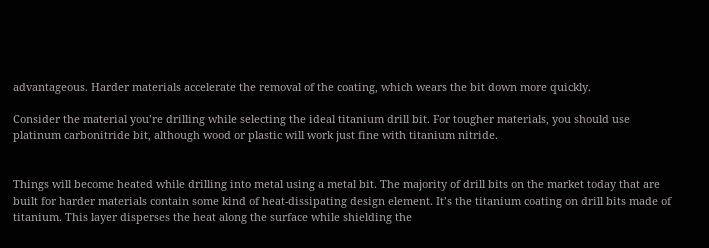advantageous. Harder materials accelerate the removal of the coating, which wears the bit down more quickly.

Consider the material you’re drilling while selecting the ideal titanium drill bit. For tougher materials, you should use platinum carbonitride bit, although wood or plastic will work just fine with titanium nitride.


Things will become heated while drilling into metal using a metal bit. The majority of drill bits on the market today that are built for harder materials contain some kind of heat-dissipating design element. It’s the titanium coating on drill bits made of titanium. This layer disperses the heat along the surface while shielding the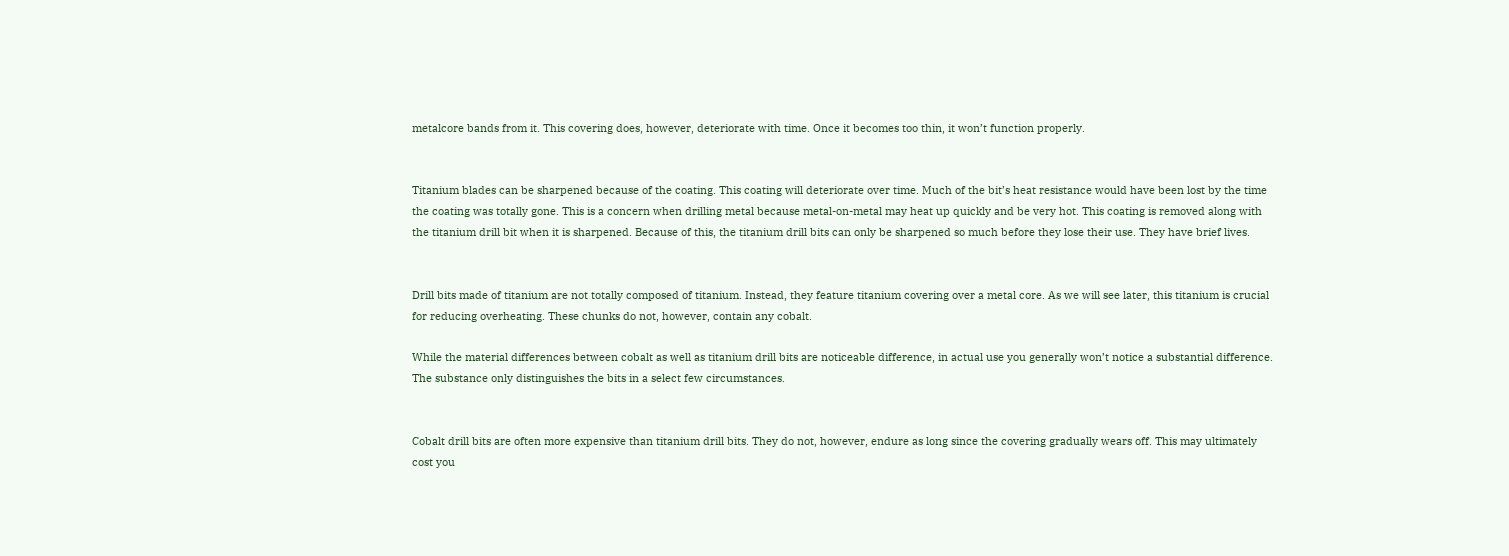metalcore bands from it. This covering does, however, deteriorate with time. Once it becomes too thin, it won’t function properly.


Titanium blades can be sharpened because of the coating. This coating will deteriorate over time. Much of the bit’s heat resistance would have been lost by the time the coating was totally gone. This is a concern when drilling metal because metal-on-metal may heat up quickly and be very hot. This coating is removed along with the titanium drill bit when it is sharpened. Because of this, the titanium drill bits can only be sharpened so much before they lose their use. They have brief lives.


Drill bits made of titanium are not totally composed of titanium. Instead, they feature titanium covering over a metal core. As we will see later, this titanium is crucial for reducing overheating. These chunks do not, however, contain any cobalt.

While the material differences between cobalt as well as titanium drill bits are noticeable difference, in actual use you generally won’t notice a substantial difference. The substance only distinguishes the bits in a select few circumstances.


Cobalt drill bits are often more expensive than titanium drill bits. They do not, however, endure as long since the covering gradually wears off. This may ultimately cost you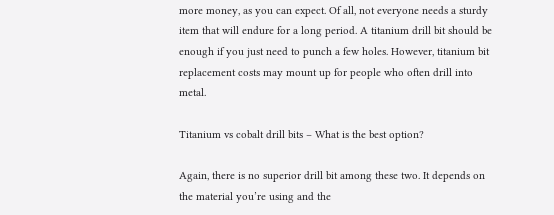more money, as you can expect. Of all, not everyone needs a sturdy item that will endure for a long period. A titanium drill bit should be enough if you just need to punch a few holes. However, titanium bit replacement costs may mount up for people who often drill into metal.

Titanium vs cobalt drill bits – What is the best option?

Again, there is no superior drill bit among these two. It depends on the material you’re using and the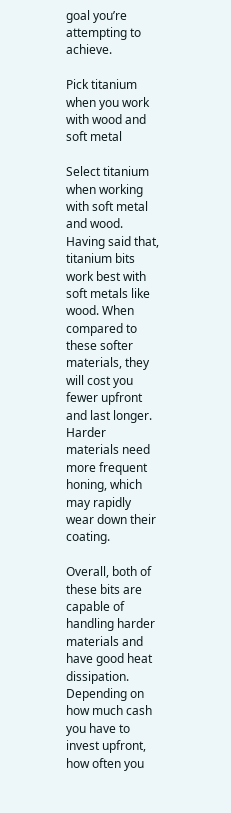goal you’re attempting to achieve.

Pick titanium when you work with wood and soft metal

Select titanium when working with soft metal and wood. Having said that, titanium bits work best with soft metals like wood. When compared to these softer materials, they will cost you fewer upfront and last longer. Harder materials need more frequent honing, which may rapidly wear down their coating.

Overall, both of these bits are capable of handling harder materials and have good heat dissipation. Depending on how much cash you have to invest upfront, how often you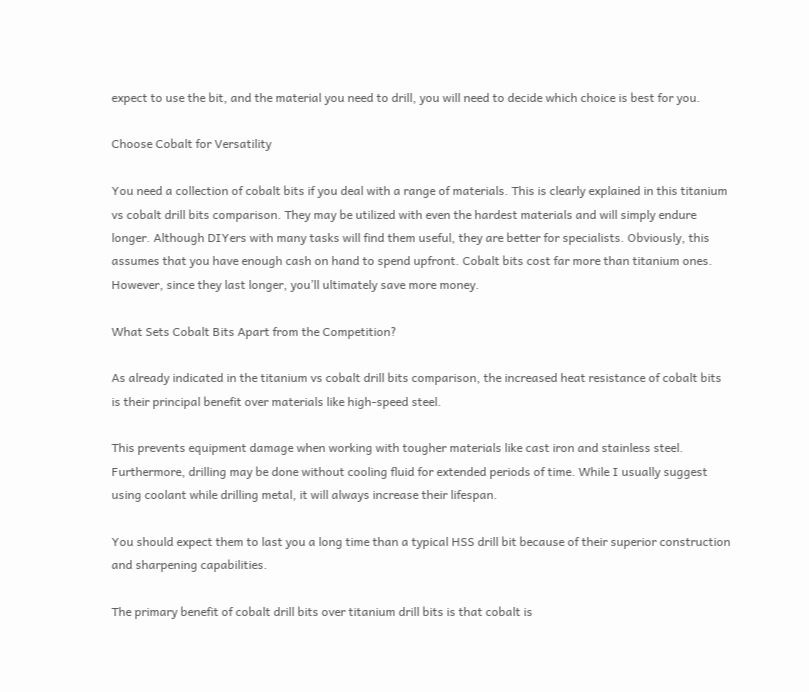expect to use the bit, and the material you need to drill, you will need to decide which choice is best for you.

Choose Cobalt for Versatility

You need a collection of cobalt bits if you deal with a range of materials. This is clearly explained in this titanium vs cobalt drill bits comparison. They may be utilized with even the hardest materials and will simply endure longer. Although DIYers with many tasks will find them useful, they are better for specialists. Obviously, this assumes that you have enough cash on hand to spend upfront. Cobalt bits cost far more than titanium ones. However, since they last longer, you’ll ultimately save more money.

What Sets Cobalt Bits Apart from the Competition?

As already indicated in the titanium vs cobalt drill bits comparison, the increased heat resistance of cobalt bits is their principal benefit over materials like high-speed steel.

This prevents equipment damage when working with tougher materials like cast iron and stainless steel. Furthermore, drilling may be done without cooling fluid for extended periods of time. While I usually suggest using coolant while drilling metal, it will always increase their lifespan.

You should expect them to last you a long time than a typical HSS drill bit because of their superior construction and sharpening capabilities.

The primary benefit of cobalt drill bits over titanium drill bits is that cobalt is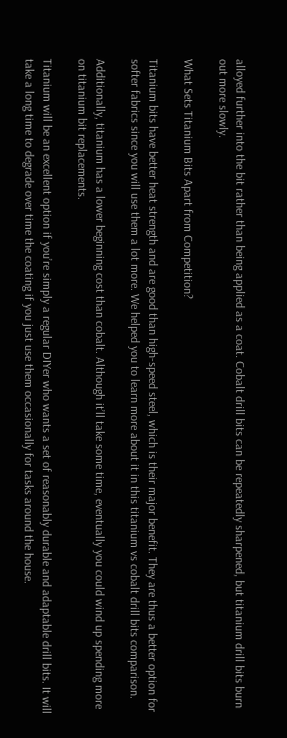alloyed further into the bit rather than being applied as a coat. Cobalt drill bits can be repeatedly sharpened, but titanium drill bits burn out more slowly.

What Sets Titanium Bits Apart from Competition?

Titanium bits have better heat strength and are good than high-speed steel, which is their major benefit. They are thus a better option for softer fabrics since you will use them a lot more. We helped you to learn more about it in this titanium vs cobalt drill bits comparison.

Additionally, titanium has a lower beginning cost than cobalt. Although it’ll take some time, eventually you could wind up spending more on titanium bit replacements.

Titanium will be an excellent option if you’re simply a regular DIYer who wants a set of reasonably durable and adaptable drill bits. It will take a long time to degrade over time the coating if you just use them occasionally for tasks around the house.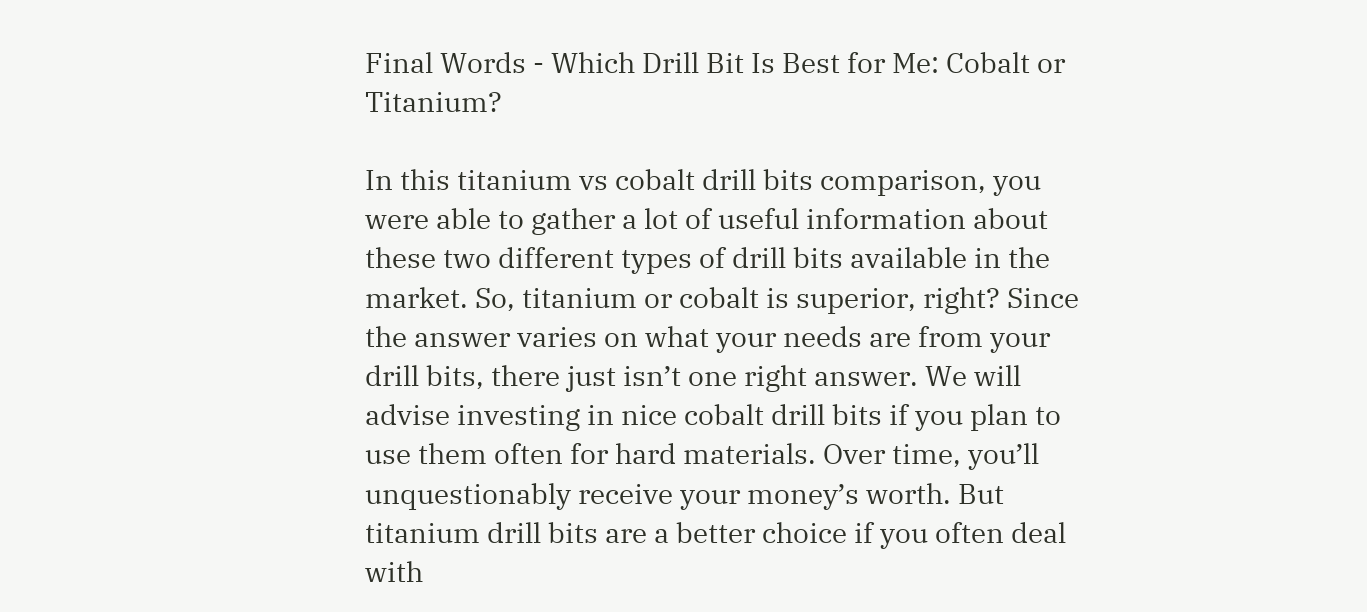Final Words - Which Drill Bit Is Best for Me: Cobalt or Titanium?

In this titanium vs cobalt drill bits comparison, you were able to gather a lot of useful information about these two different types of drill bits available in the market. So, titanium or cobalt is superior, right? Since the answer varies on what your needs are from your drill bits, there just isn’t one right answer. We will advise investing in nice cobalt drill bits if you plan to use them often for hard materials. Over time, you’ll unquestionably receive your money’s worth. But titanium drill bits are a better choice if you often deal with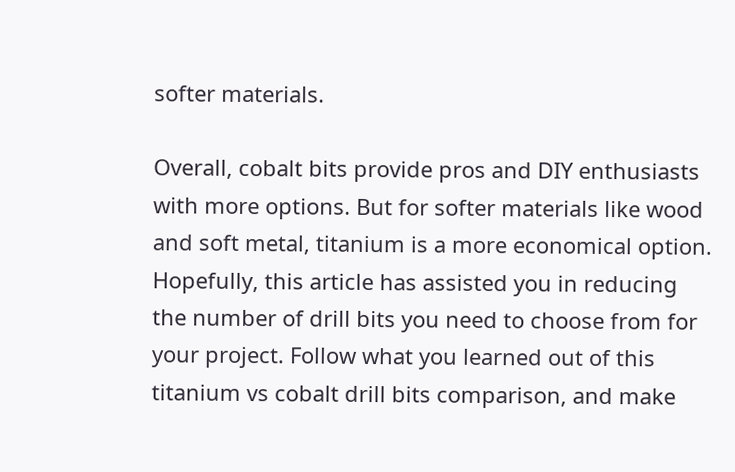softer materials.

Overall, cobalt bits provide pros and DIY enthusiasts with more options. But for softer materials like wood and soft metal, titanium is a more economical option. Hopefully, this article has assisted you in reducing the number of drill bits you need to choose from for your project. Follow what you learned out of this titanium vs cobalt drill bits comparison, and make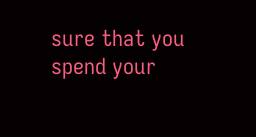sure that you spend your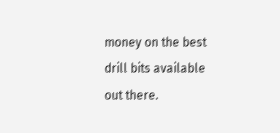money on the best drill bits available out there.